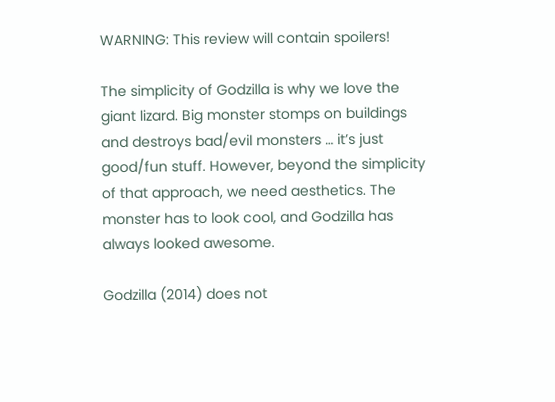WARNING: This review will contain spoilers!

The simplicity of Godzilla is why we love the giant lizard. Big monster stomps on buildings and destroys bad/evil monsters … it’s just good/fun stuff. However, beyond the simplicity of that approach, we need aesthetics. The monster has to look cool, and Godzilla has always looked awesome.

Godzilla (2014) does not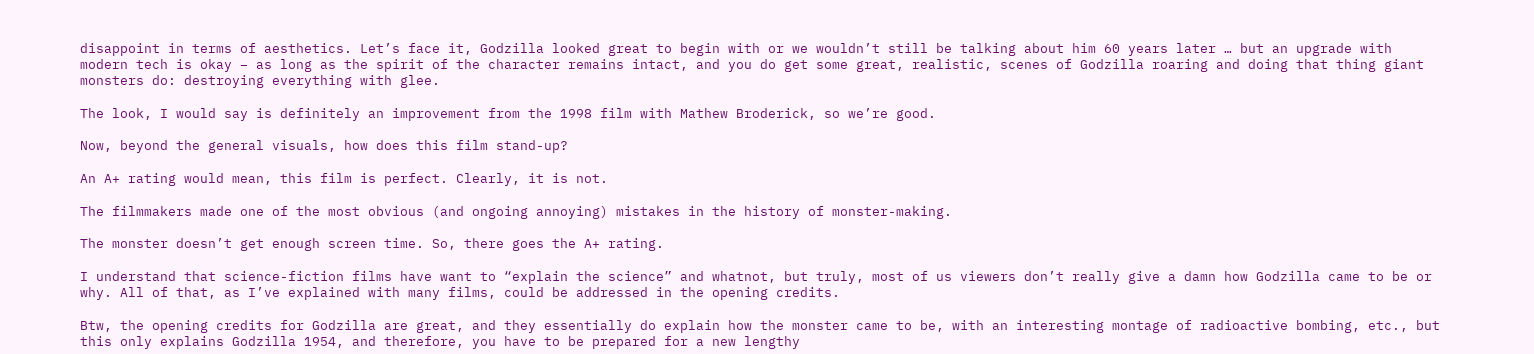disappoint in terms of aesthetics. Let’s face it, Godzilla looked great to begin with or we wouldn’t still be talking about him 60 years later … but an upgrade with modern tech is okay – as long as the spirit of the character remains intact, and you do get some great, realistic, scenes of Godzilla roaring and doing that thing giant monsters do: destroying everything with glee.

The look, I would say is definitely an improvement from the 1998 film with Mathew Broderick, so we’re good.

Now, beyond the general visuals, how does this film stand-up?

An A+ rating would mean, this film is perfect. Clearly, it is not.

The filmmakers made one of the most obvious (and ongoing annoying) mistakes in the history of monster-making.

The monster doesn’t get enough screen time. So, there goes the A+ rating.

I understand that science-fiction films have want to “explain the science” and whatnot, but truly, most of us viewers don’t really give a damn how Godzilla came to be or why. All of that, as I’ve explained with many films, could be addressed in the opening credits.

Btw, the opening credits for Godzilla are great, and they essentially do explain how the monster came to be, with an interesting montage of radioactive bombing, etc., but this only explains Godzilla 1954, and therefore, you have to be prepared for a new lengthy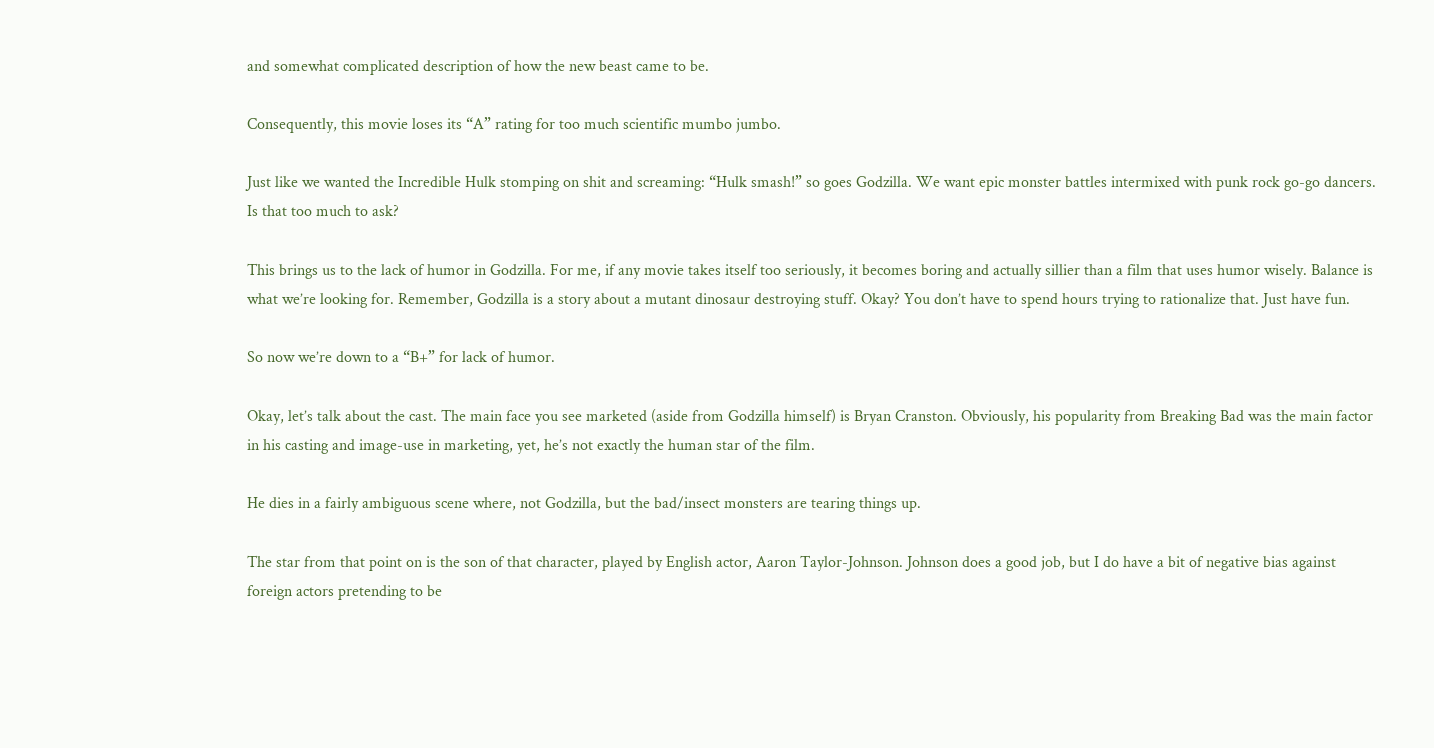and somewhat complicated description of how the new beast came to be.

Consequently, this movie loses its “A” rating for too much scientific mumbo jumbo.

Just like we wanted the Incredible Hulk stomping on shit and screaming: “Hulk smash!” so goes Godzilla. We want epic monster battles intermixed with punk rock go-go dancers. Is that too much to ask?

This brings us to the lack of humor in Godzilla. For me, if any movie takes itself too seriously, it becomes boring and actually sillier than a film that uses humor wisely. Balance is what we’re looking for. Remember, Godzilla is a story about a mutant dinosaur destroying stuff. Okay? You don’t have to spend hours trying to rationalize that. Just have fun.

So now we’re down to a “B+” for lack of humor.

Okay, let’s talk about the cast. The main face you see marketed (aside from Godzilla himself) is Bryan Cranston. Obviously, his popularity from Breaking Bad was the main factor in his casting and image-use in marketing, yet, he’s not exactly the human star of the film.

He dies in a fairly ambiguous scene where, not Godzilla, but the bad/insect monsters are tearing things up.

The star from that point on is the son of that character, played by English actor, Aaron Taylor-Johnson. Johnson does a good job, but I do have a bit of negative bias against foreign actors pretending to be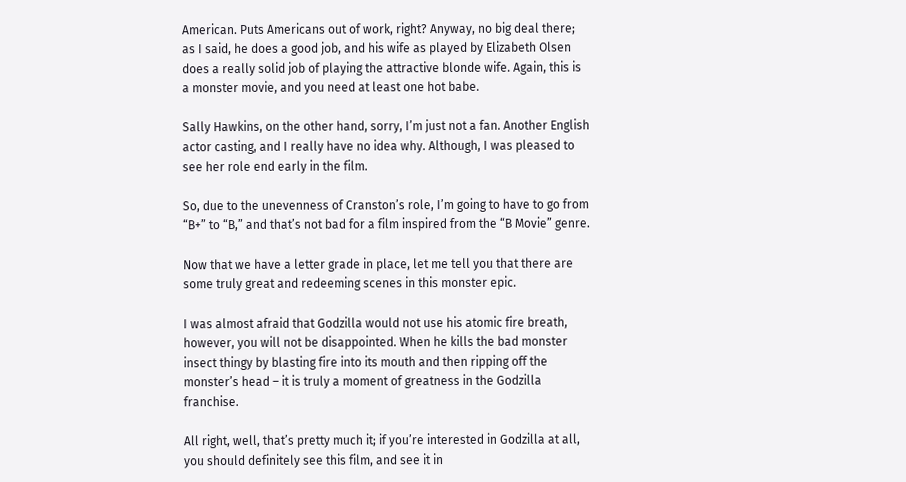American. Puts Americans out of work, right? Anyway, no big deal there; as I said, he does a good job, and his wife as played by Elizabeth Olsen does a really solid job of playing the attractive blonde wife. Again, this is a monster movie, and you need at least one hot babe.

Sally Hawkins, on the other hand, sorry, I’m just not a fan. Another English actor casting, and I really have no idea why. Although, I was pleased to see her role end early in the film.

So, due to the unevenness of Cranston’s role, I’m going to have to go from “B+” to “B,” and that’s not bad for a film inspired from the “B Movie” genre.

Now that we have a letter grade in place, let me tell you that there are some truly great and redeeming scenes in this monster epic.

I was almost afraid that Godzilla would not use his atomic fire breath, however, you will not be disappointed. When he kills the bad monster insect thingy by blasting fire into its mouth and then ripping off the monster’s head – it is truly a moment of greatness in the Godzilla franchise.

All right, well, that’s pretty much it; if you’re interested in Godzilla at all, you should definitely see this film, and see it in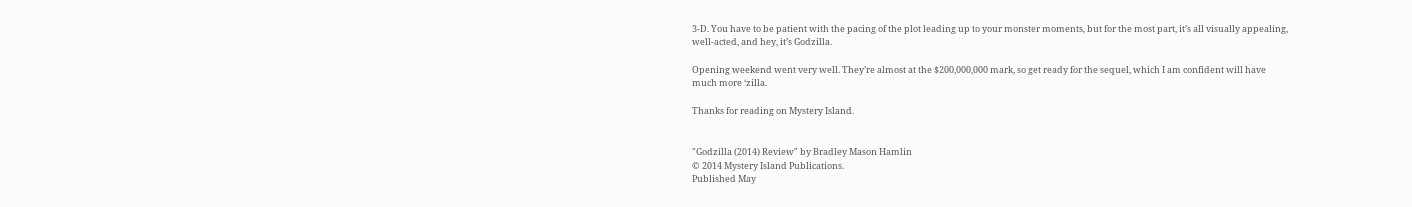3-D. You have to be patient with the pacing of the plot leading up to your monster moments, but for the most part, it’s all visually appealing, well-acted, and hey, it’s Godzilla.

Opening weekend went very well. They’re almost at the $200,000,000 mark, so get ready for the sequel, which I am confident will have much more ‘zilla.

Thanks for reading on Mystery Island.


"Godzilla (2014) Review" by Bradley Mason Hamlin
© 2014 Mystery Island Publications.
Published May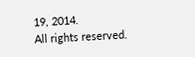19, 2014.
All rights reserved.